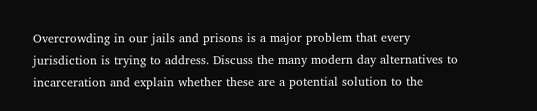Overcrowding in our jails and prisons is a major problem that every jurisdiction is trying to address. Discuss the many modern day alternatives to incarceration and explain whether these are a potential solution to the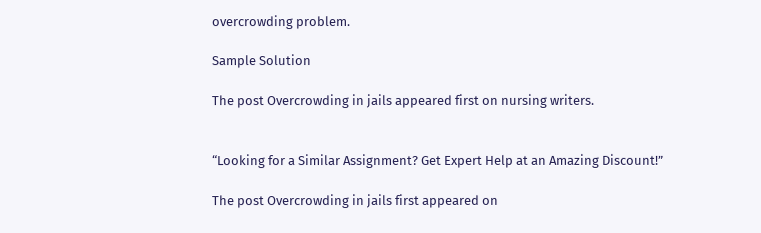overcrowding problem.

Sample Solution

The post Overcrowding in jails appeared first on nursing writers.


“Looking for a Similar Assignment? Get Expert Help at an Amazing Discount!”

The post Overcrowding in jails first appeared on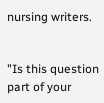nursing writers.


"Is this question part of your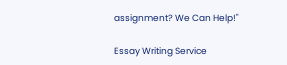assignment? We Can Help!"

Essay Writing Service